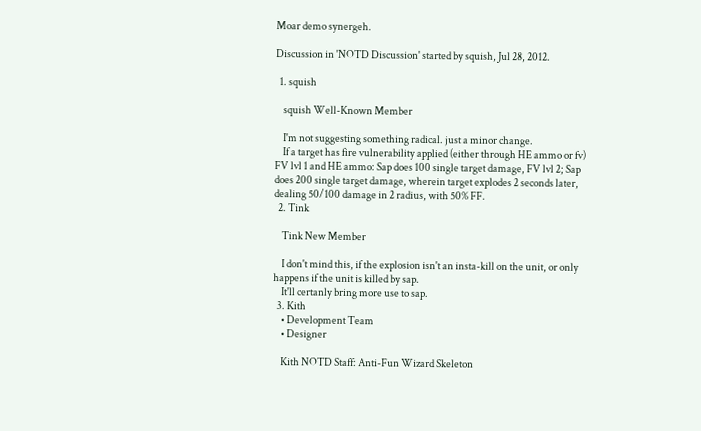Moar demo synergeh.

Discussion in 'NOTD Discussion' started by squish, Jul 28, 2012.

  1. squish

    squish Well-Known Member

    I'm not suggesting something radical. just a minor change.
    If a target has fire vulnerability applied (either through HE ammo or fv) FV lvl 1 and HE ammo: Sap does 100 single target damage, FV lvl 2; Sap does 200 single target damage, wherein target explodes 2 seconds later, dealing 50/100 damage in 2 radius, with 50% FF.
  2. Tink

    Tink New Member

    I don't mind this, if the explosion isn't an insta-kill on the unit, or only happens if the unit is killed by sap.
    It'll certanly bring more use to sap.
  3. Kith
    • Development Team
    • Designer

    Kith NOTD Staff: Anti-Fun Wizard Skeleton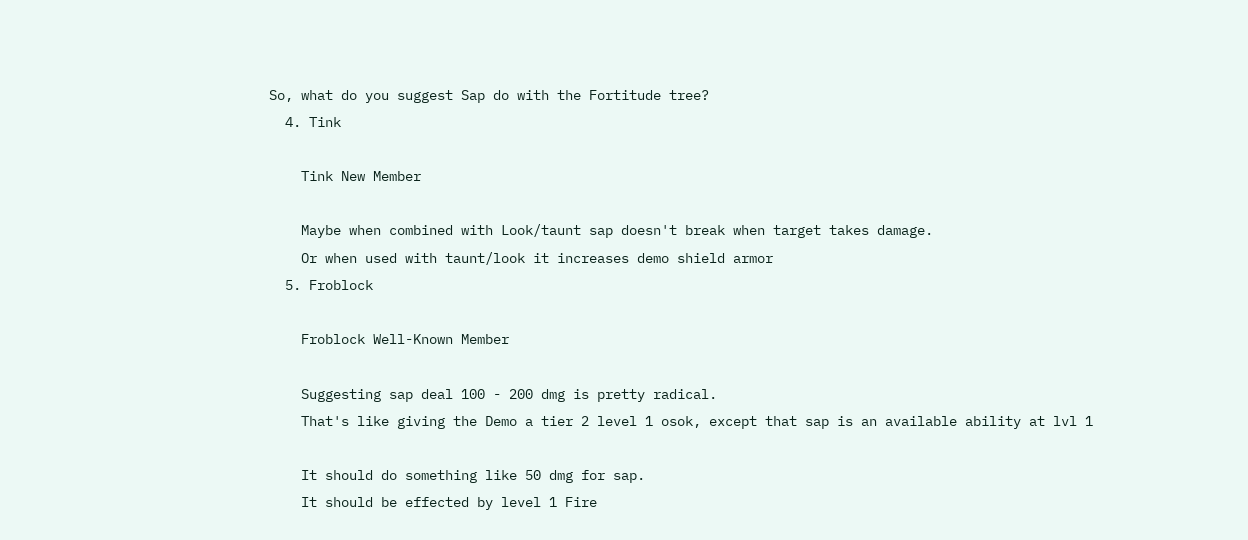So, what do you suggest Sap do with the Fortitude tree?
  4. Tink

    Tink New Member

    Maybe when combined with Look/taunt sap doesn't break when target takes damage.
    Or when used with taunt/look it increases demo shield armor
  5. Froblock

    Froblock Well-Known Member

    Suggesting sap deal 100 - 200 dmg is pretty radical.
    That's like giving the Demo a tier 2 level 1 osok, except that sap is an available ability at lvl 1

    It should do something like 50 dmg for sap.
    It should be effected by level 1 Fire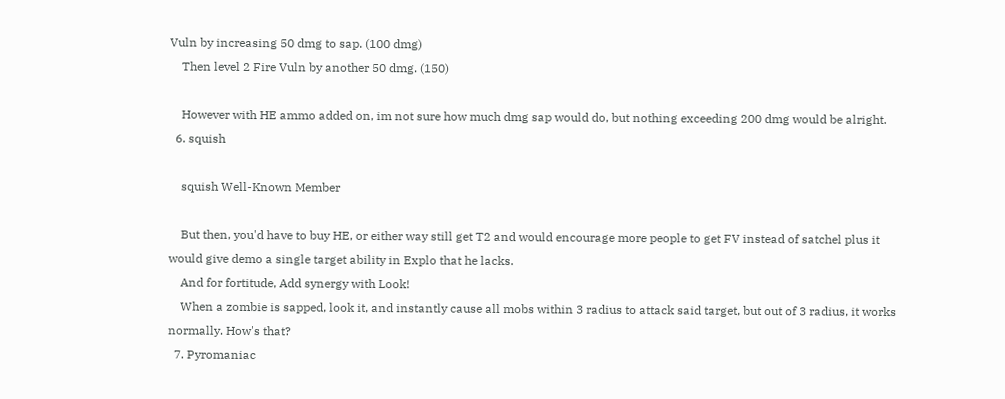Vuln by increasing 50 dmg to sap. (100 dmg)
    Then level 2 Fire Vuln by another 50 dmg. (150)

    However with HE ammo added on, im not sure how much dmg sap would do, but nothing exceeding 200 dmg would be alright.
  6. squish

    squish Well-Known Member

    But then, you'd have to buy HE, or either way still get T2 and would encourage more people to get FV instead of satchel plus it would give demo a single target ability in Explo that he lacks.
    And for fortitude, Add synergy with Look!
    When a zombie is sapped, look it, and instantly cause all mobs within 3 radius to attack said target, but out of 3 radius, it works normally. How's that?
  7. Pyromaniac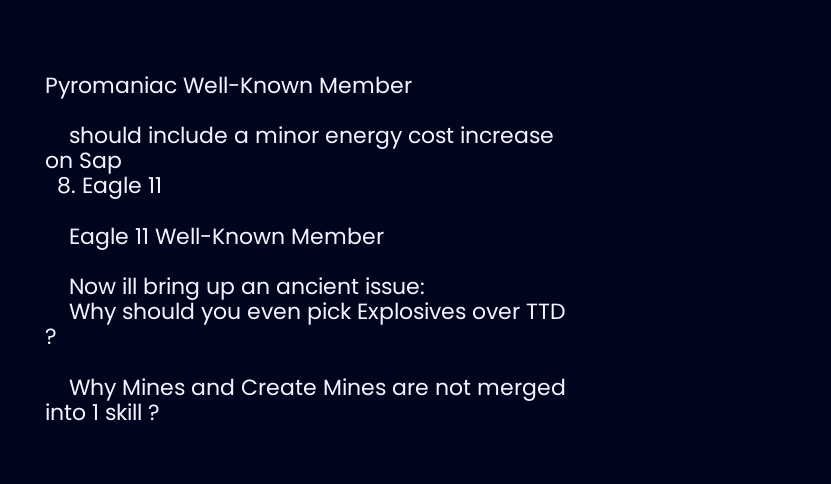Pyromaniac Well-Known Member

    should include a minor energy cost increase on Sap
  8. Eagle 11

    Eagle 11 Well-Known Member

    Now ill bring up an ancient issue:
    Why should you even pick Explosives over TTD ?

    Why Mines and Create Mines are not merged into 1 skill ?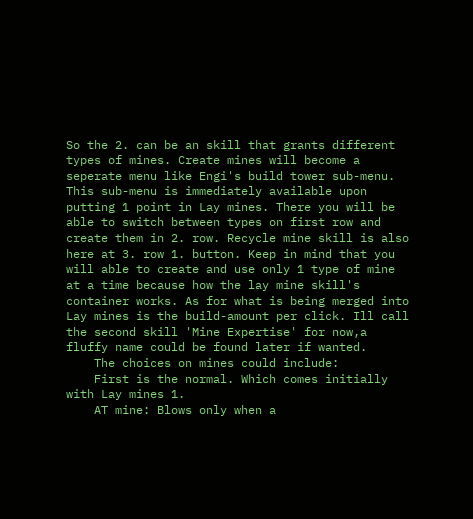So the 2. can be an skill that grants different types of mines. Create mines will become a seperate menu like Engi's build tower sub-menu. This sub-menu is immediately available upon putting 1 point in Lay mines. There you will be able to switch between types on first row and create them in 2. row. Recycle mine skill is also here at 3. row 1. button. Keep in mind that you will able to create and use only 1 type of mine at a time because how the lay mine skill's container works. As for what is being merged into Lay mines is the build-amount per click. Ill call the second skill 'Mine Expertise' for now,a fluffy name could be found later if wanted.
    The choices on mines could include:
    First is the normal. Which comes initially with Lay mines 1.
    AT mine: Blows only when a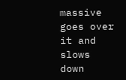massive goes over it and slows down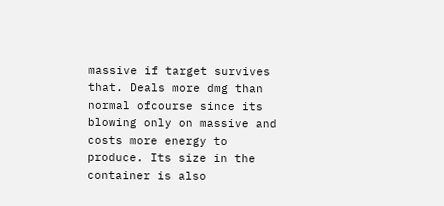massive if target survives that. Deals more dmg than normal ofcourse since its blowing only on massive and costs more energy to produce. Its size in the container is also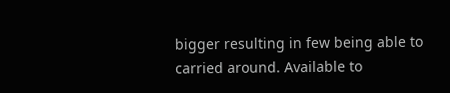bigger resulting in few being able to carried around. Available to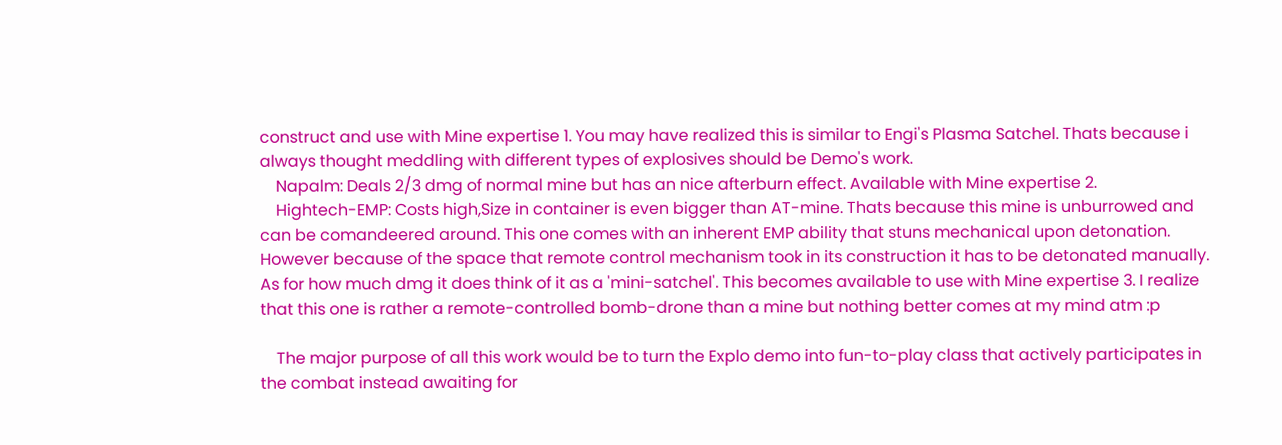construct and use with Mine expertise 1. You may have realized this is similar to Engi's Plasma Satchel. Thats because i always thought meddling with different types of explosives should be Demo's work.
    Napalm: Deals 2/3 dmg of normal mine but has an nice afterburn effect. Available with Mine expertise 2.
    Hightech-EMP: Costs high,Size in container is even bigger than AT-mine. Thats because this mine is unburrowed and can be comandeered around. This one comes with an inherent EMP ability that stuns mechanical upon detonation. However because of the space that remote control mechanism took in its construction it has to be detonated manually. As for how much dmg it does think of it as a 'mini-satchel'. This becomes available to use with Mine expertise 3. I realize that this one is rather a remote-controlled bomb-drone than a mine but nothing better comes at my mind atm :p

    The major purpose of all this work would be to turn the Explo demo into fun-to-play class that actively participates in the combat instead awaiting for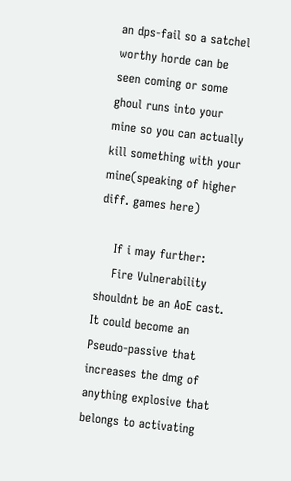an dps-fail so a satchel worthy horde can be seen coming or some ghoul runs into your mine so you can actually kill something with your mine(speaking of higher diff. games here)

    If i may further:
    Fire Vulnerability shouldnt be an AoE cast. It could become an Pseudo-passive that increases the dmg of anything explosive that belongs to activating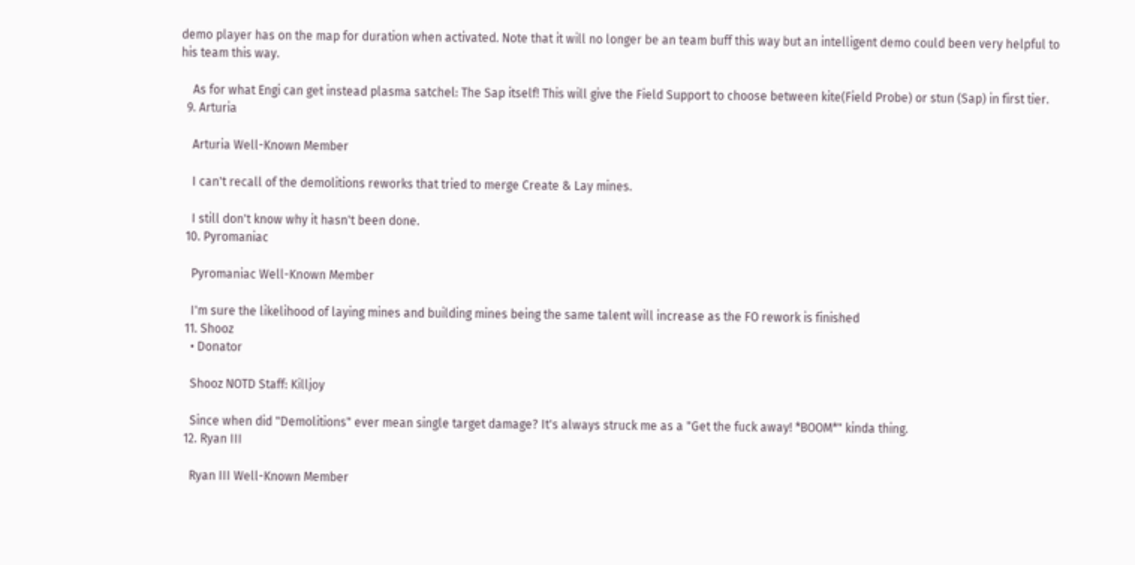demo player has on the map for duration when activated. Note that it will no longer be an team buff this way but an intelligent demo could been very helpful to his team this way.

    As for what Engi can get instead plasma satchel: The Sap itself! This will give the Field Support to choose between kite(Field Probe) or stun (Sap) in first tier.
  9. Arturia

    Arturia Well-Known Member

    I can't recall of the demolitions reworks that tried to merge Create & Lay mines.

    I still don't know why it hasn't been done.
  10. Pyromaniac

    Pyromaniac Well-Known Member

    I'm sure the likelihood of laying mines and building mines being the same talent will increase as the FO rework is finished
  11. Shooz
    • Donator

    Shooz NOTD Staff: Killjoy

    Since when did "Demolitions" ever mean single target damage? It's always struck me as a "Get the fuck away! *BOOM*" kinda thing.
  12. Ryan III

    Ryan III Well-Known Member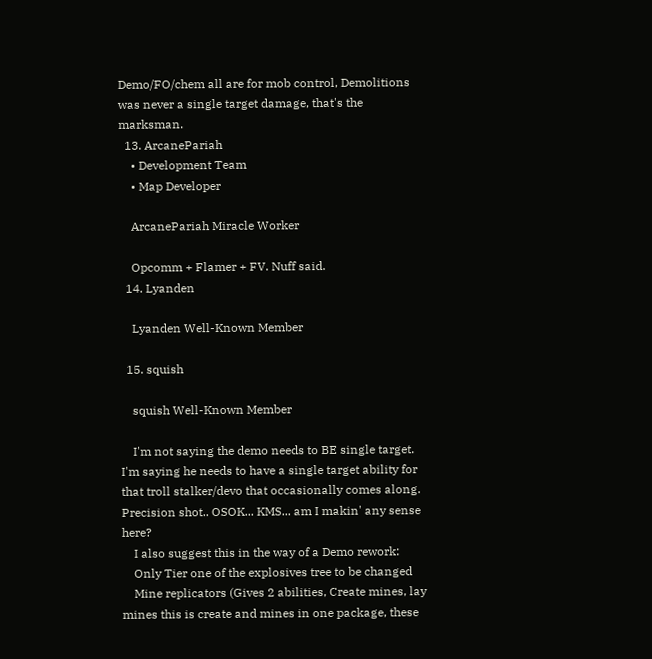Demo/FO/chem all are for mob control, Demolitions was never a single target damage, that's the marksman.
  13. ArcanePariah
    • Development Team
    • Map Developer

    ArcanePariah Miracle Worker

    Opcomm + Flamer + FV. Nuff said.
  14. Lyanden

    Lyanden Well-Known Member

  15. squish

    squish Well-Known Member

    I'm not saying the demo needs to BE single target. I'm saying he needs to have a single target ability for that troll stalker/devo that occasionally comes along. Precision shot.. OSOK... KMS... am I makin' any sense here?
    I also suggest this in the way of a Demo rework:
    Only Tier one of the explosives tree to be changed
    Mine replicators (Gives 2 abilities, Create mines, lay mines this is create and mines in one package, these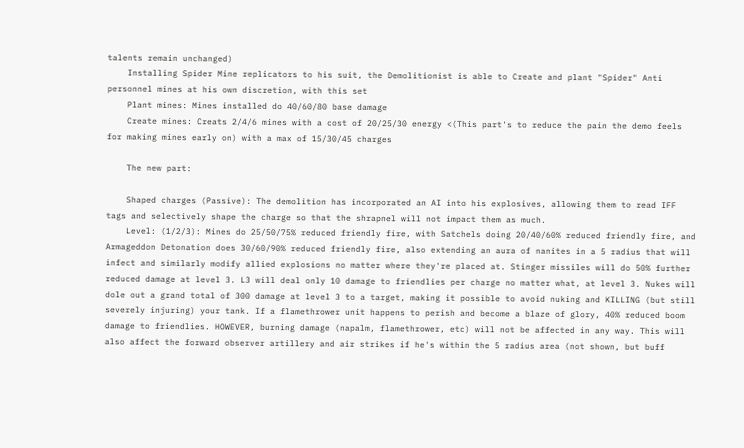talents remain unchanged)
    Installing Spider Mine replicators to his suit, the Demolitionist is able to Create and plant "Spider" Anti personnel mines at his own discretion, with this set
    Plant mines: Mines installed do 40/60/80 base damage
    Create mines: Creats 2/4/6 mines with a cost of 20/25/30 energy <(This part's to reduce the pain the demo feels for making mines early on) with a max of 15/30/45 charges

    The new part:

    Shaped charges (Passive): The demolition has incorporated an AI into his explosives, allowing them to read IFF tags and selectively shape the charge so that the shrapnel will not impact them as much.
    Level: (1/2/3): Mines do 25/50/75% reduced friendly fire, with Satchels doing 20/40/60% reduced friendly fire, and Armageddon Detonation does 30/60/90% reduced friendly fire, also extending an aura of nanites in a 5 radius that will infect and similarly modify allied explosions no matter where they're placed at. Stinger missiles will do 50% further reduced damage at level 3. L3 will deal only 10 damage to friendlies per charge no matter what, at level 3. Nukes will dole out a grand total of 300 damage at level 3 to a target, making it possible to avoid nuking and KILLING (but still severely injuring) your tank. If a flamethrower unit happens to perish and become a blaze of glory, 40% reduced boom damage to friendlies. HOWEVER, burning damage (napalm, flamethrower, etc) will not be affected in any way. This will also affect the forward observer artillery and air strikes if he's within the 5 radius area (not shown, but buff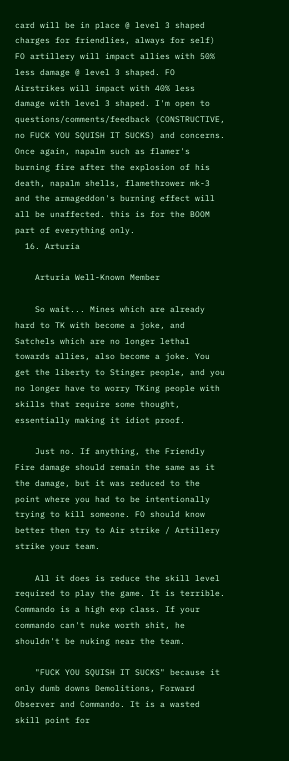card will be in place @ level 3 shaped charges for friendlies, always for self) FO artillery will impact allies with 50% less damage @ level 3 shaped. FO Airstrikes will impact with 40% less damage with level 3 shaped. I'm open to questions/comments/feedback (CONSTRUCTIVE, no FUCK YOU SQUISH IT SUCKS) and concerns. Once again, napalm such as flamer's burning fire after the explosion of his death, napalm shells, flamethrower mk-3 and the armageddon's burning effect will all be unaffected. this is for the BOOM part of everything only.
  16. Arturia

    Arturia Well-Known Member

    So wait... Mines which are already hard to TK with become a joke, and Satchels which are no longer lethal towards allies, also become a joke. You get the liberty to Stinger people, and you no longer have to worry TKing people with skills that require some thought, essentially making it idiot proof.

    Just no. If anything, the Friendly Fire damage should remain the same as it the damage, but it was reduced to the point where you had to be intentionally trying to kill someone. FO should know better then try to Air strike / Artillery strike your team.

    All it does is reduce the skill level required to play the game. It is terrible. Commando is a high exp class. If your commando can't nuke worth shit, he shouldn't be nuking near the team.

    "FUCK YOU SQUISH IT SUCKS" because it only dumb downs Demolitions, Forward Observer and Commando. It is a wasted skill point for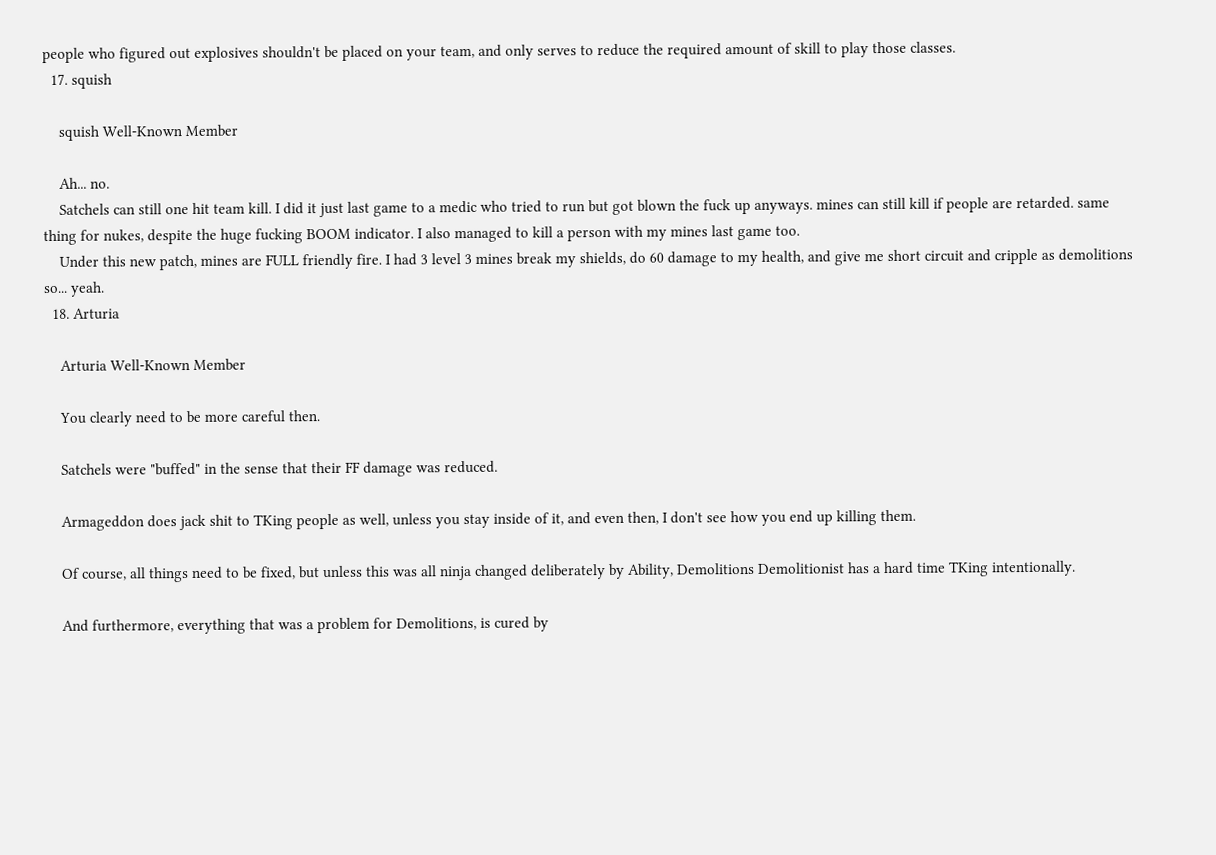people who figured out explosives shouldn't be placed on your team, and only serves to reduce the required amount of skill to play those classes.
  17. squish

    squish Well-Known Member

    Ah... no.
    Satchels can still one hit team kill. I did it just last game to a medic who tried to run but got blown the fuck up anyways. mines can still kill if people are retarded. same thing for nukes, despite the huge fucking BOOM indicator. I also managed to kill a person with my mines last game too.
    Under this new patch, mines are FULL friendly fire. I had 3 level 3 mines break my shields, do 60 damage to my health, and give me short circuit and cripple as demolitions so... yeah.
  18. Arturia

    Arturia Well-Known Member

    You clearly need to be more careful then.

    Satchels were "buffed" in the sense that their FF damage was reduced.

    Armageddon does jack shit to TKing people as well, unless you stay inside of it, and even then, I don't see how you end up killing them.

    Of course, all things need to be fixed, but unless this was all ninja changed deliberately by Ability, Demolitions Demolitionist has a hard time TKing intentionally.

    And furthermore, everything that was a problem for Demolitions, is cured by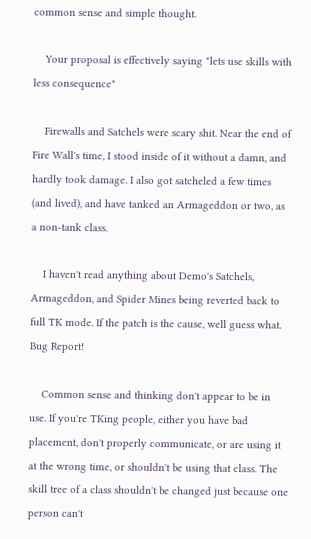common sense and simple thought.

    Your proposal is effectively saying "lets use skills with less consequence"

    Firewalls and Satchels were scary shit. Near the end of Fire Wall's time, I stood inside of it without a damn, and hardly took damage. I also got satcheled a few times (and lived), and have tanked an Armageddon or two, as a non-tank class.

    I haven't read anything about Demo's Satchels, Armageddon, and Spider Mines being reverted back to full TK mode. If the patch is the cause, well guess what. Bug Report!

    Common sense and thinking don't appear to be in use. If you're TKing people, either you have bad placement, don't properly communicate, or are using it at the wrong time, or shouldn't be using that class. The skill tree of a class shouldn't be changed just because one person can't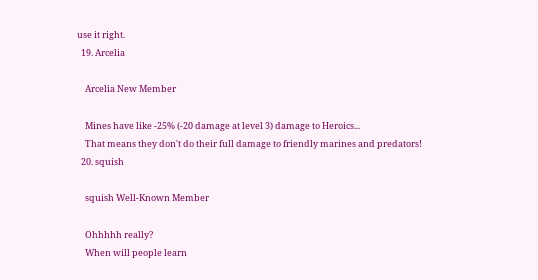use it right.
  19. Arcelia

    Arcelia New Member

    Mines have like -25% (-20 damage at level 3) damage to Heroics...
    That means they don't do their full damage to friendly marines and predators!
  20. squish

    squish Well-Known Member

    Ohhhhh really?
    When will people learn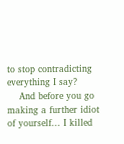to stop contradicting everything I say?
    And before you go making a further idiot of yourself... I killed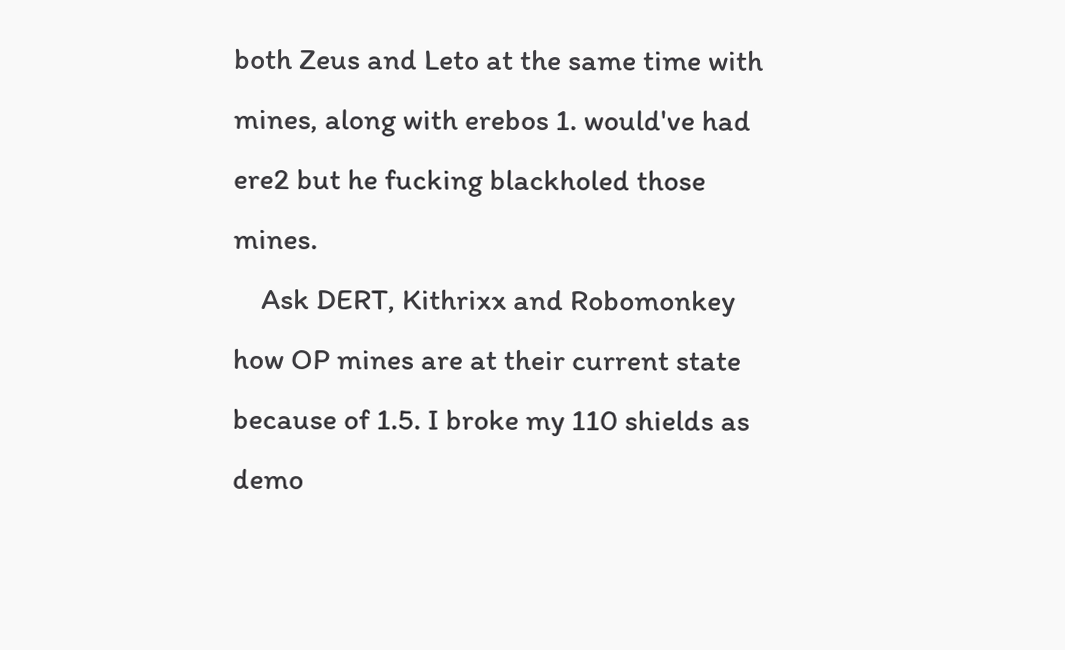both Zeus and Leto at the same time with mines, along with erebos 1. would've had ere2 but he fucking blackholed those mines.
    Ask DERT, Kithrixx and Robomonkey how OP mines are at their current state because of 1.5. I broke my 110 shields as demo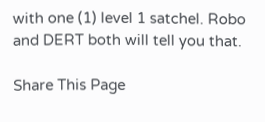with one (1) level 1 satchel. Robo and DERT both will tell you that.

Share This Page